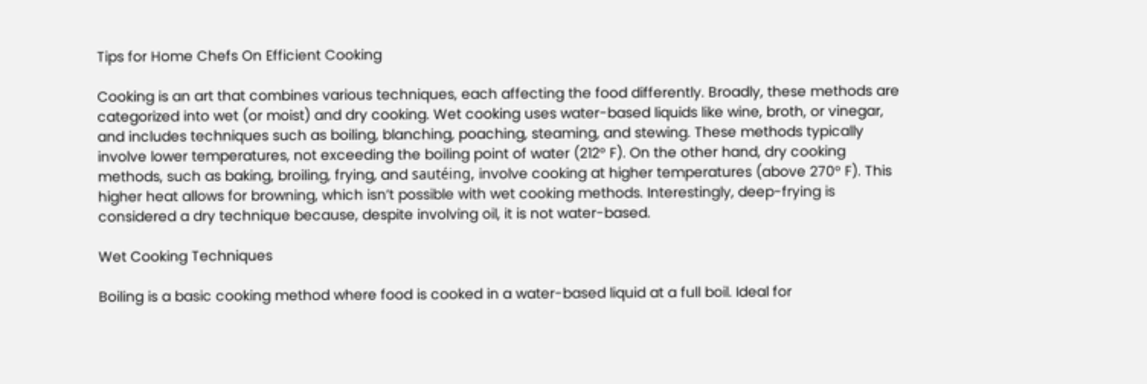Tips for Home Chefs On Efficient Cooking

Cooking is an art that combines various techniques, each affecting the food differently. Broadly, these methods are categorized into wet (or moist) and dry cooking. Wet cooking uses water-based liquids like wine, broth, or vinegar, and includes techniques such as boiling, blanching, poaching, steaming, and stewing. These methods typically involve lower temperatures, not exceeding the boiling point of water (212° F). On the other hand, dry cooking methods, such as baking, broiling, frying, and sautéing, involve cooking at higher temperatures (above 270° F). This higher heat allows for browning, which isn’t possible with wet cooking methods. Interestingly, deep-frying is considered a dry technique because, despite involving oil, it is not water-based.

Wet Cooking Techniques

Boiling is a basic cooking method where food is cooked in a water-based liquid at a full boil. Ideal for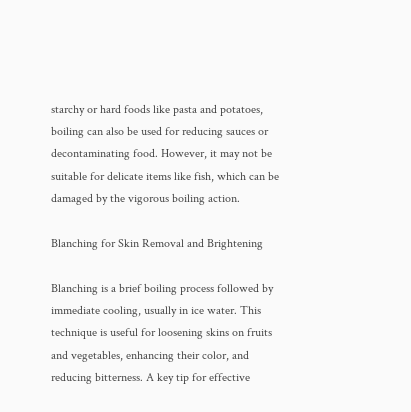starchy or hard foods like pasta and potatoes, boiling can also be used for reducing sauces or decontaminating food. However, it may not be suitable for delicate items like fish, which can be damaged by the vigorous boiling action.

Blanching for Skin Removal and Brightening

Blanching is a brief boiling process followed by immediate cooling, usually in ice water. This technique is useful for loosening skins on fruits and vegetables, enhancing their color, and reducing bitterness. A key tip for effective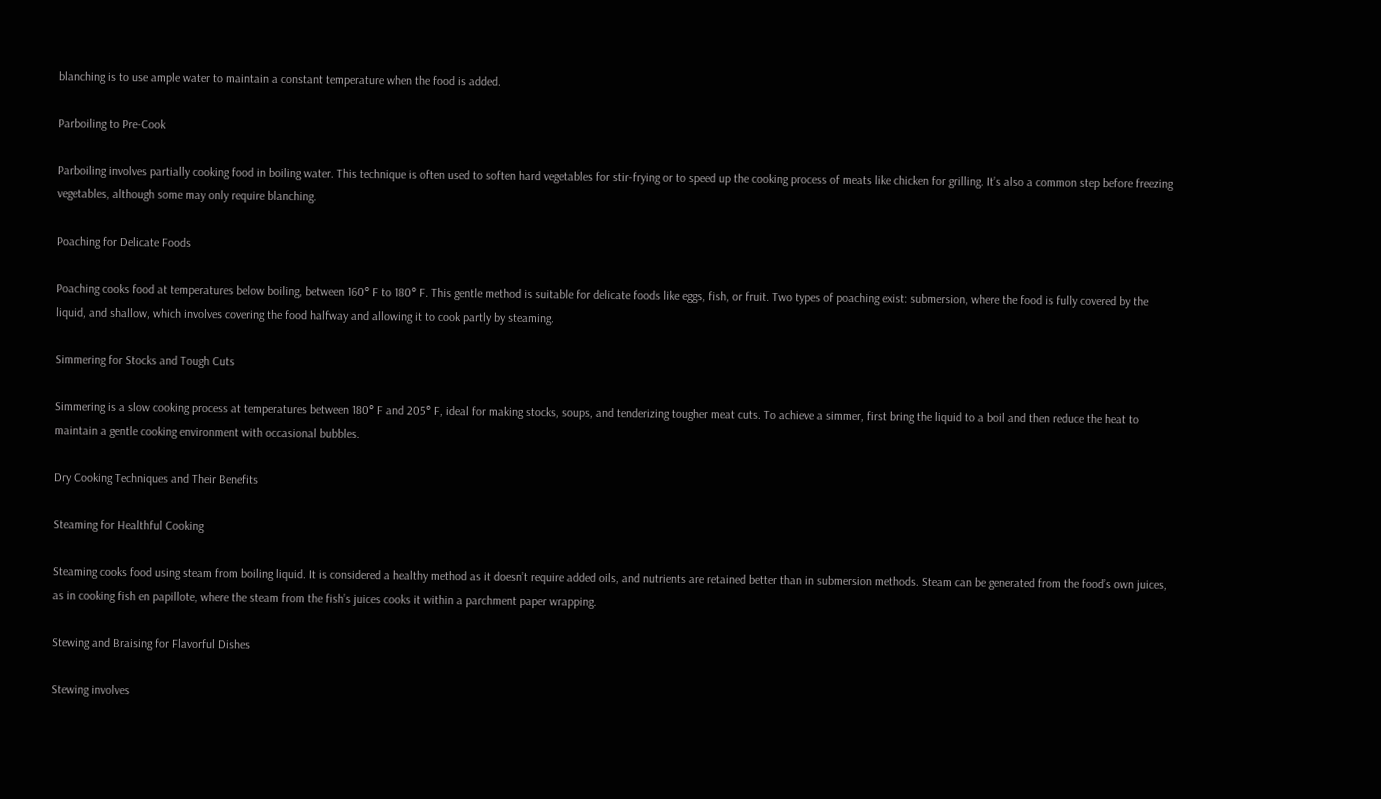blanching is to use ample water to maintain a constant temperature when the food is added.

Parboiling to Pre-Cook

Parboiling involves partially cooking food in boiling water. This technique is often used to soften hard vegetables for stir-frying or to speed up the cooking process of meats like chicken for grilling. It’s also a common step before freezing vegetables, although some may only require blanching.

Poaching for Delicate Foods

Poaching cooks food at temperatures below boiling, between 160° F to 180° F. This gentle method is suitable for delicate foods like eggs, fish, or fruit. Two types of poaching exist: submersion, where the food is fully covered by the liquid, and shallow, which involves covering the food halfway and allowing it to cook partly by steaming.

Simmering for Stocks and Tough Cuts

Simmering is a slow cooking process at temperatures between 180° F and 205° F, ideal for making stocks, soups, and tenderizing tougher meat cuts. To achieve a simmer, first bring the liquid to a boil and then reduce the heat to maintain a gentle cooking environment with occasional bubbles.

Dry Cooking Techniques and Their Benefits

Steaming for Healthful Cooking

Steaming cooks food using steam from boiling liquid. It is considered a healthy method as it doesn’t require added oils, and nutrients are retained better than in submersion methods. Steam can be generated from the food’s own juices, as in cooking fish en papillote, where the steam from the fish’s juices cooks it within a parchment paper wrapping.

Stewing and Braising for Flavorful Dishes

Stewing involves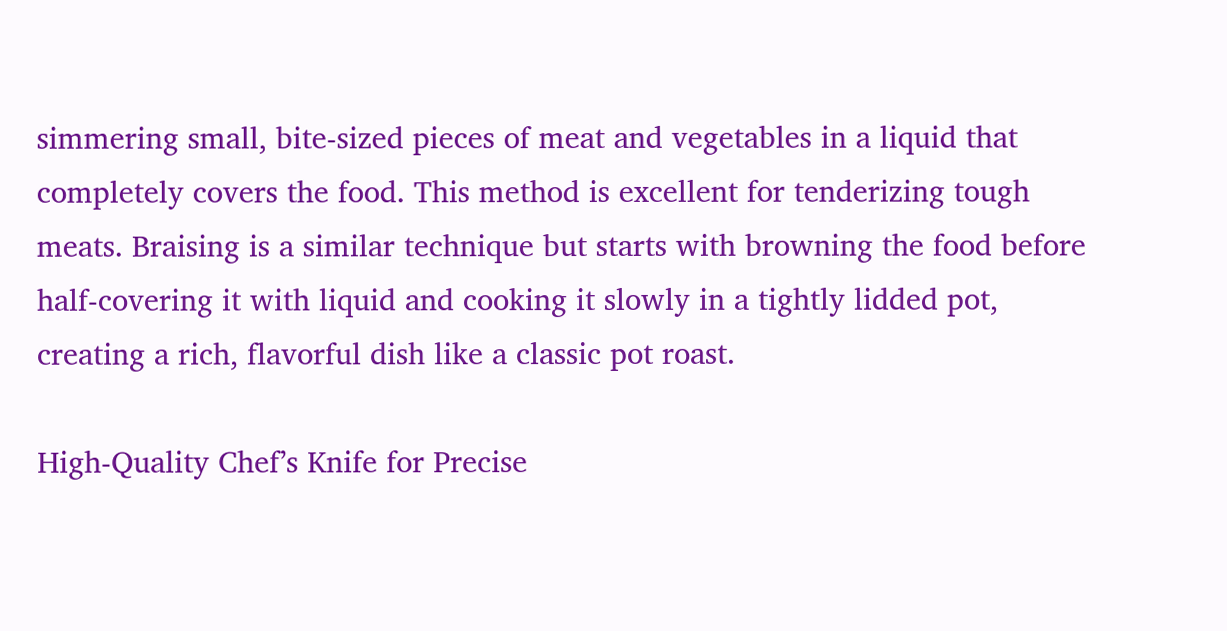simmering small, bite-sized pieces of meat and vegetables in a liquid that completely covers the food. This method is excellent for tenderizing tough meats. Braising is a similar technique but starts with browning the food before half-covering it with liquid and cooking it slowly in a tightly lidded pot, creating a rich, flavorful dish like a classic pot roast.

High-Quality Chef’s Knife for Precise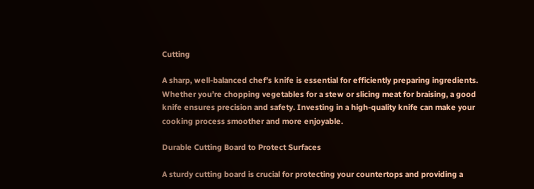Cutting

A sharp, well-balanced chef’s knife is essential for efficiently preparing ingredients. Whether you’re chopping vegetables for a stew or slicing meat for braising, a good knife ensures precision and safety. Investing in a high-quality knife can make your cooking process smoother and more enjoyable.

Durable Cutting Board to Protect Surfaces

A sturdy cutting board is crucial for protecting your countertops and providing a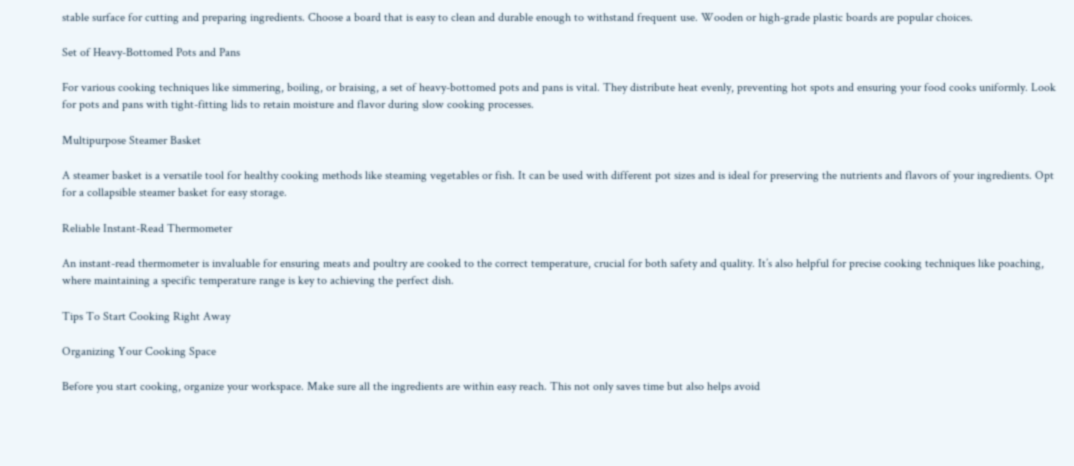stable surface for cutting and preparing ingredients. Choose a board that is easy to clean and durable enough to withstand frequent use. Wooden or high-grade plastic boards are popular choices.

Set of Heavy-Bottomed Pots and Pans

For various cooking techniques like simmering, boiling, or braising, a set of heavy-bottomed pots and pans is vital. They distribute heat evenly, preventing hot spots and ensuring your food cooks uniformly. Look for pots and pans with tight-fitting lids to retain moisture and flavor during slow cooking processes.

Multipurpose Steamer Basket

A steamer basket is a versatile tool for healthy cooking methods like steaming vegetables or fish. It can be used with different pot sizes and is ideal for preserving the nutrients and flavors of your ingredients. Opt for a collapsible steamer basket for easy storage.

Reliable Instant-Read Thermometer

An instant-read thermometer is invaluable for ensuring meats and poultry are cooked to the correct temperature, crucial for both safety and quality. It’s also helpful for precise cooking techniques like poaching, where maintaining a specific temperature range is key to achieving the perfect dish.

Tips To Start Cooking Right Away

Organizing Your Cooking Space

Before you start cooking, organize your workspace. Make sure all the ingredients are within easy reach. This not only saves time but also helps avoid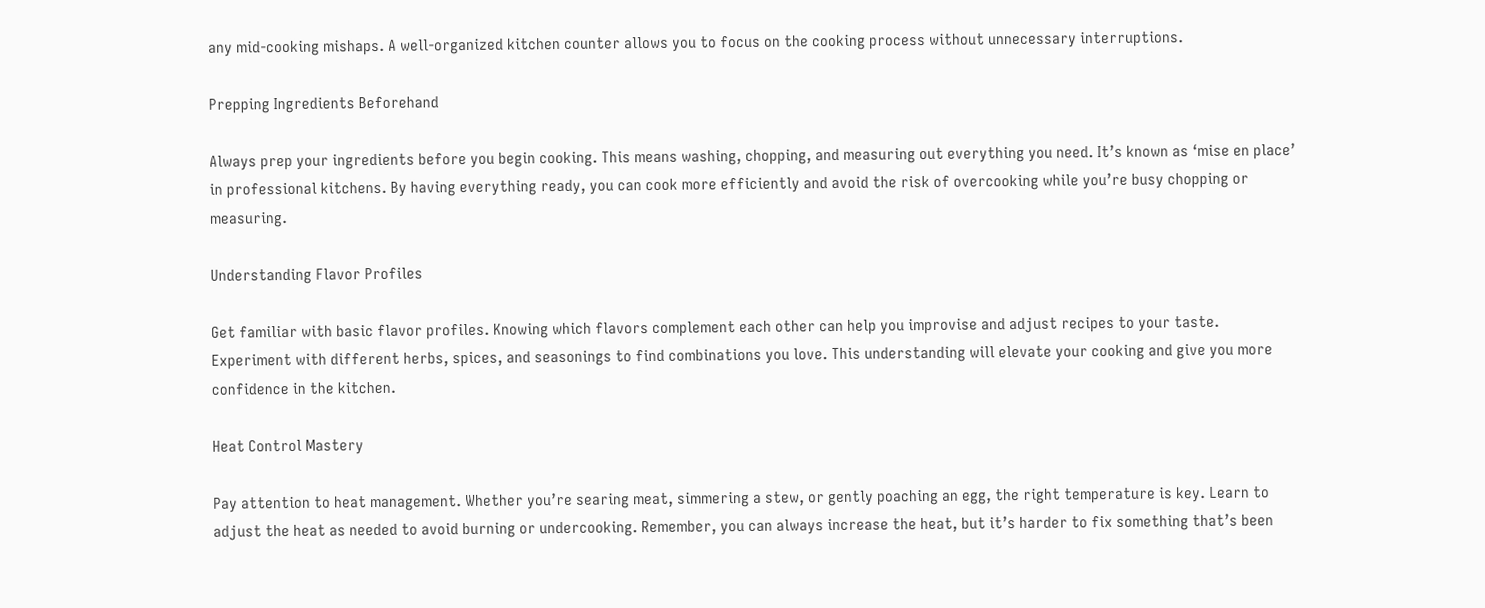any mid-cooking mishaps. A well-organized kitchen counter allows you to focus on the cooking process without unnecessary interruptions.

Prepping Ingredients Beforehand

Always prep your ingredients before you begin cooking. This means washing, chopping, and measuring out everything you need. It’s known as ‘mise en place’ in professional kitchens. By having everything ready, you can cook more efficiently and avoid the risk of overcooking while you’re busy chopping or measuring.

Understanding Flavor Profiles

Get familiar with basic flavor profiles. Knowing which flavors complement each other can help you improvise and adjust recipes to your taste. Experiment with different herbs, spices, and seasonings to find combinations you love. This understanding will elevate your cooking and give you more confidence in the kitchen.

Heat Control Mastery

Pay attention to heat management. Whether you’re searing meat, simmering a stew, or gently poaching an egg, the right temperature is key. Learn to adjust the heat as needed to avoid burning or undercooking. Remember, you can always increase the heat, but it’s harder to fix something that’s been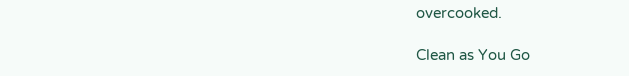overcooked.

Clean as You Go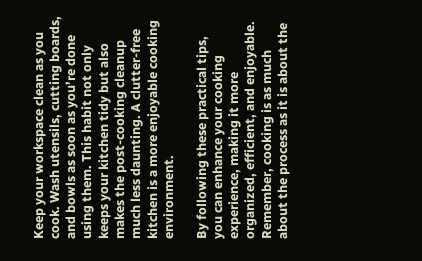Keep your workspace clean as you cook. Wash utensils, cutting boards, and bowls as soon as you’re done using them. This habit not only keeps your kitchen tidy but also makes the post-cooking cleanup much less daunting. A clutter-free kitchen is a more enjoyable cooking environment.

By following these practical tips, you can enhance your cooking experience, making it more organized, efficient, and enjoyable. Remember, cooking is as much about the process as it is about the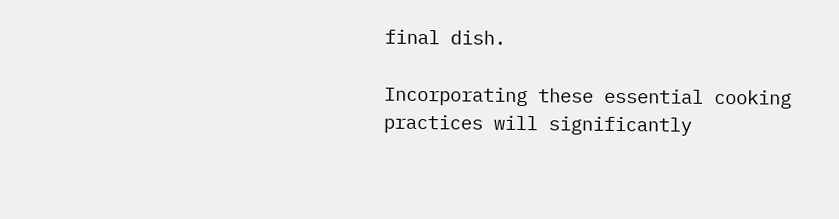final dish.

Incorporating these essential cooking practices will significantly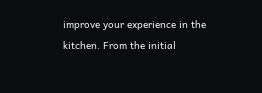improve your experience in the kitchen. From the initial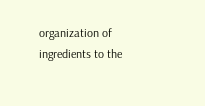organization of ingredients to the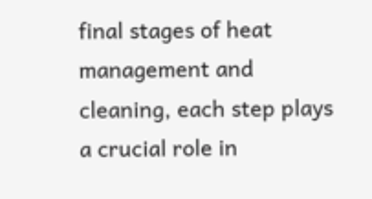final stages of heat management and cleaning, each step plays a crucial role in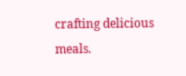crafting delicious meals.